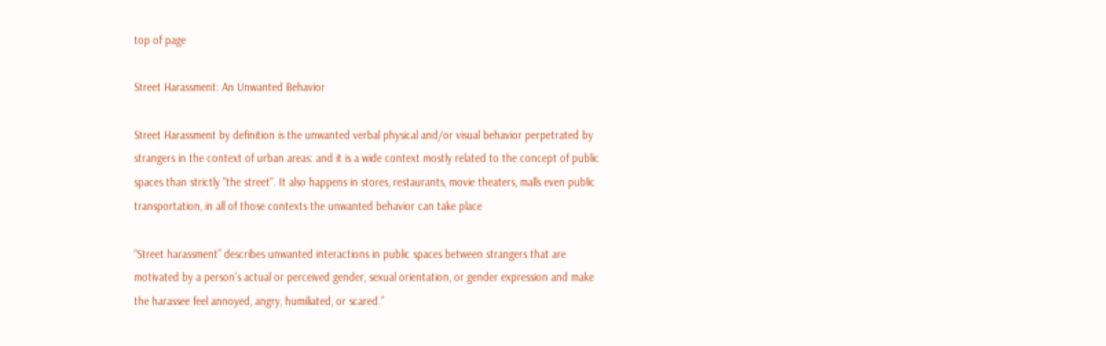top of page

Street Harassment: An Unwanted Behavior

Street Harassment by definition is the unwanted verbal physical and/or visual behavior perpetrated by strangers in the context of urban areas: and it is a wide context mostly related to the concept of public spaces than strictly "the street". It also happens in stores, restaurants, movie theaters, malls even public transportation, in all of those contexts the unwanted behavior can take place

“Street harassment” describes unwanted interactions in public spaces between strangers that are motivated by a person’s actual or perceived gender, sexual orientation, or gender expression and make the harassee feel annoyed, angry, humiliated, or scared.”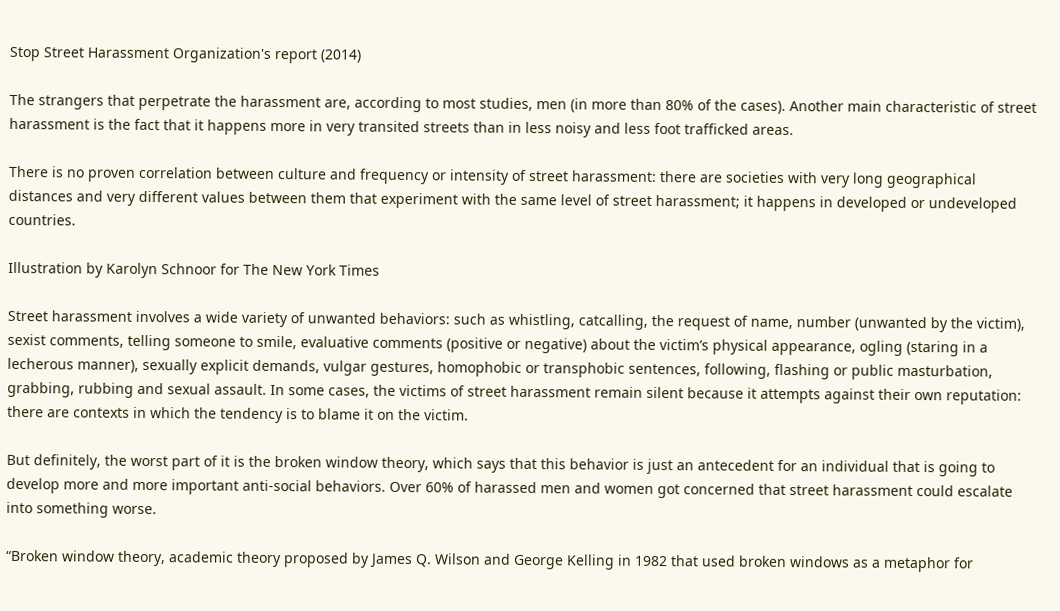Stop Street Harassment Organization's report (2014)

The strangers that perpetrate the harassment are, according to most studies, men (in more than 80% of the cases). Another main characteristic of street harassment is the fact that it happens more in very transited streets than in less noisy and less foot trafficked areas.

There is no proven correlation between culture and frequency or intensity of street harassment: there are societies with very long geographical distances and very different values between them that experiment with the same level of street harassment; it happens in developed or undeveloped countries.

Illustration by Karolyn Schnoor for The New York Times

Street harassment involves a wide variety of unwanted behaviors: such as whistling, catcalling, the request of name, number (unwanted by the victim), sexist comments, telling someone to smile, evaluative comments (positive or negative) about the victim’s physical appearance, ogling (staring in a lecherous manner), sexually explicit demands, vulgar gestures, homophobic or transphobic sentences, following, flashing or public masturbation, grabbing, rubbing and sexual assault. In some cases, the victims of street harassment remain silent because it attempts against their own reputation: there are contexts in which the tendency is to blame it on the victim.

But definitely, the worst part of it is the broken window theory, which says that this behavior is just an antecedent for an individual that is going to develop more and more important anti-social behaviors. Over 60% of harassed men and women got concerned that street harassment could escalate into something worse.

“Broken window theory, academic theory proposed by James Q. Wilson and George Kelling in 1982 that used broken windows as a metaphor for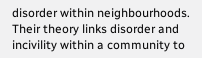disorder within neighbourhoods. Their theory links disorder and incivility within a community to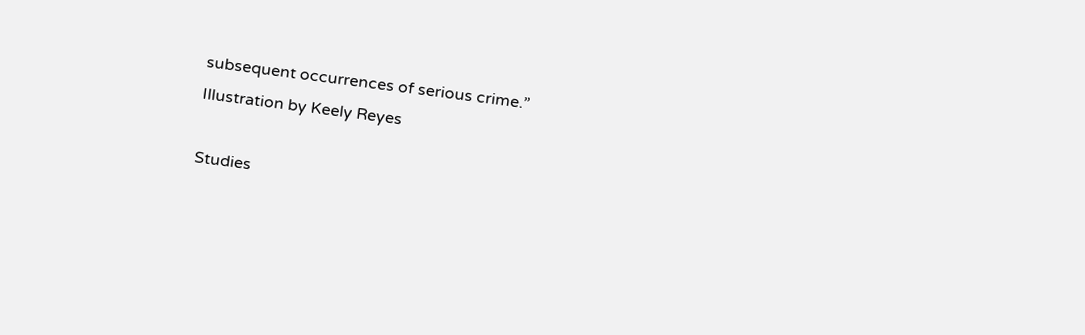subsequent occurrences of serious crime.”
Illustration by Keely Reyes

Studies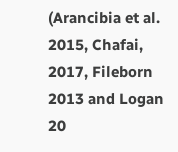(Arancibia et al. 2015, Chafai, 2017, Fileborn 2013 and Logan 20